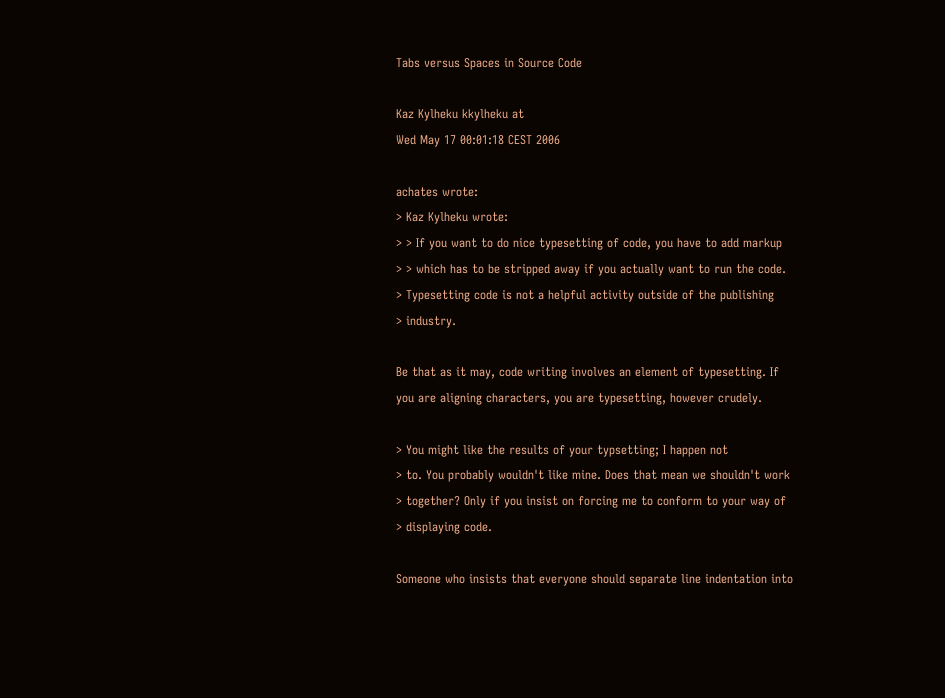Tabs versus Spaces in Source Code

Kaz Kylheku kkylheku at
Wed May 17 00:01:18 CEST 2006

achates wrote:
> Kaz Kylheku wrote:
> > If you want to do nice typesetting of code, you have to add markup
> > which has to be stripped away if you actually want to run the code.
> Typesetting code is not a helpful activity outside of the publishing
> industry.

Be that as it may, code writing involves an element of typesetting. If
you are aligning characters, you are typesetting, however crudely.

> You might like the results of your typsetting; I happen not
> to. You probably wouldn't like mine. Does that mean we shouldn't work
> together? Only if you insist on forcing me to conform to your way of
> displaying code.

Someone who insists that everyone should separate line indentation into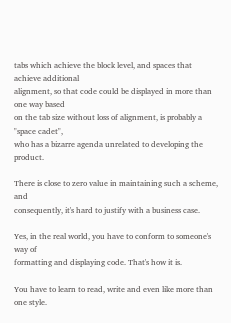tabs which achieve the block level, and spaces that achieve additional
alignment, so that code could be displayed in more than one way based
on the tab size without loss of alignment, is probably a "space cadet",
who has a bizarre agenda unrelated to developing the product.

There is close to zero value in maintaining such a scheme, and
consequently, it's hard to justify with a business case.

Yes, in the real world, you have to conform to someone's way of
formatting and displaying code. That's how it is.

You have to learn to read, write and even like more than one style.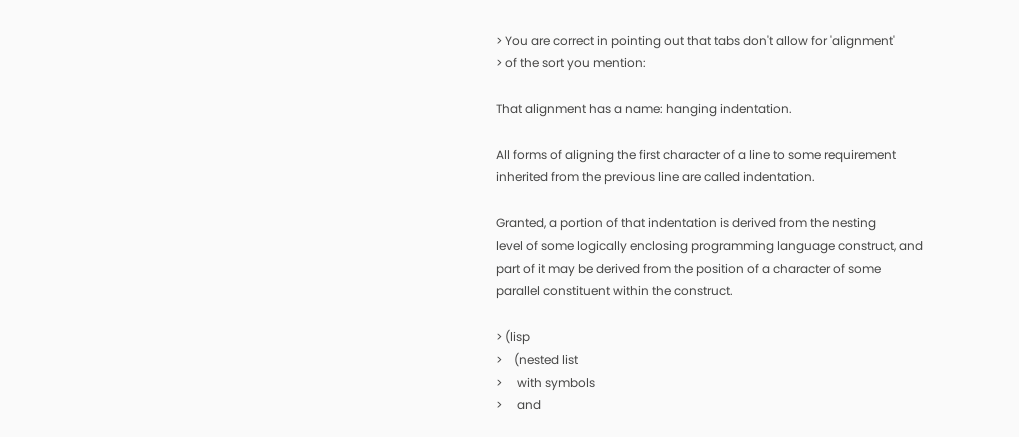> You are correct in pointing out that tabs don't allow for 'alignment'
> of the sort you mention:

That alignment has a name: hanging indentation.

All forms of aligning the first character of a line to some requirement
inherited from the previous line are called indentation.

Granted, a portion of that indentation is derived from the nesting
level of some logically enclosing programming language construct, and
part of it may be derived from the position of a character of some
parallel constituent within the construct.

> (lisp
>    (nested list
>     with symbols
>     and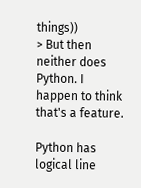things))
> But then neither does Python. I happen to think that's a feature.

Python has logical line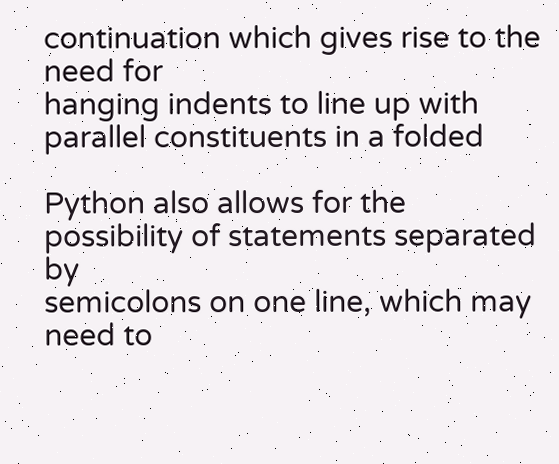continuation which gives rise to the need for
hanging indents to line up with parallel constituents in a folded

Python also allows for the possibility of statements separated by
semicolons on one line, which may need to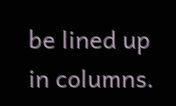be lined up in columns.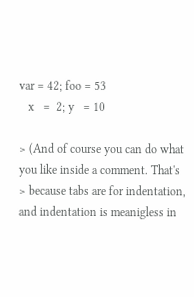var = 42; foo = 53
   x   =  2; y   = 10

> (And of course you can do what you like inside a comment. That's
> because tabs are for indentation, and indentation is meanigless in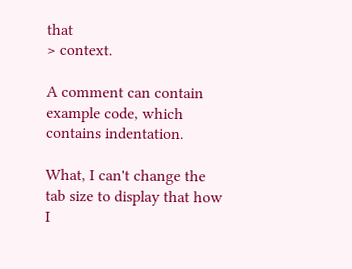that
> context.

A comment can contain example code, which contains indentation.

What, I can't change the tab size to display that how I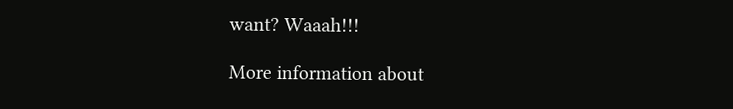want? Waaah!!!

More information about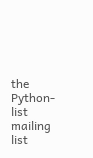the Python-list mailing list